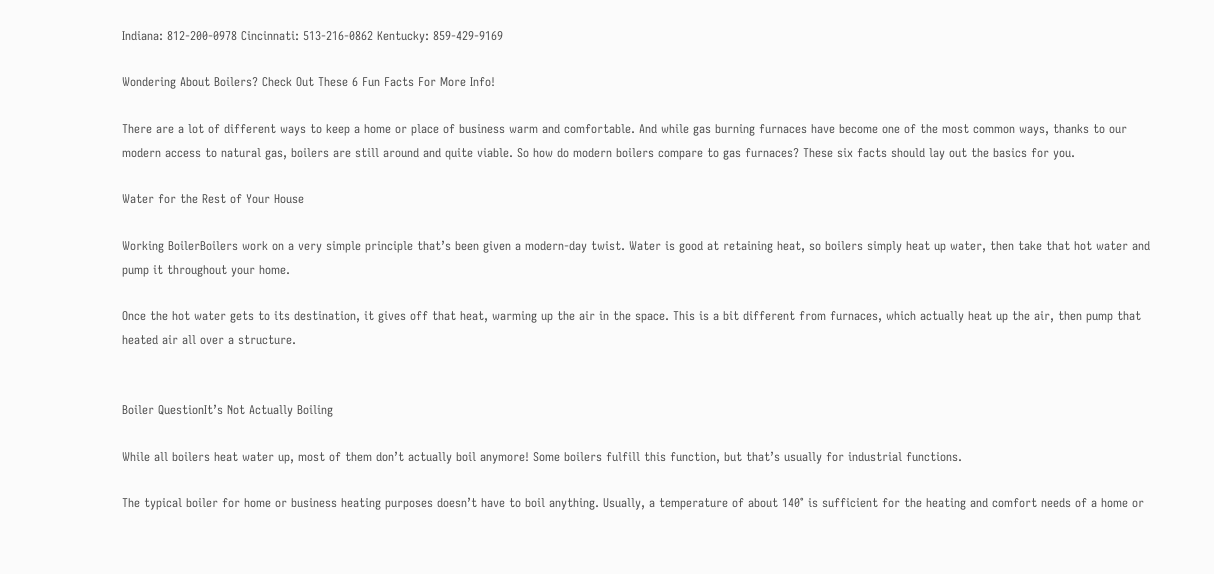Indiana: 812-200-0978 Cincinnati: 513-216-0862 Kentucky: 859-429-9169

Wondering About Boilers? Check Out These 6 Fun Facts For More Info!

There are a lot of different ways to keep a home or place of business warm and comfortable. And while gas burning furnaces have become one of the most common ways, thanks to our modern access to natural gas, boilers are still around and quite viable. So how do modern boilers compare to gas furnaces? These six facts should lay out the basics for you.

Water for the Rest of Your House

Working BoilerBoilers work on a very simple principle that’s been given a modern-day twist. Water is good at retaining heat, so boilers simply heat up water, then take that hot water and pump it throughout your home.

Once the hot water gets to its destination, it gives off that heat, warming up the air in the space. This is a bit different from furnaces, which actually heat up the air, then pump that heated air all over a structure.


Boiler QuestionIt’s Not Actually Boiling

While all boilers heat water up, most of them don’t actually boil anymore! Some boilers fulfill this function, but that’s usually for industrial functions.

The typical boiler for home or business heating purposes doesn’t have to boil anything. Usually, a temperature of about 140° is sufficient for the heating and comfort needs of a home or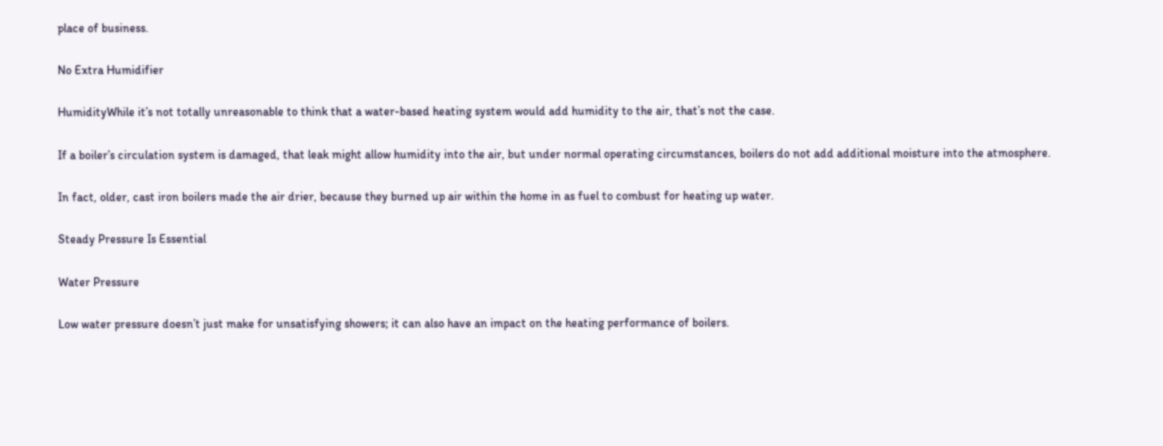place of business.

No Extra Humidifier

HumidityWhile it’s not totally unreasonable to think that a water-based heating system would add humidity to the air, that’s not the case.

If a boiler’s circulation system is damaged, that leak might allow humidity into the air, but under normal operating circumstances, boilers do not add additional moisture into the atmosphere.

In fact, older, cast iron boilers made the air drier, because they burned up air within the home in as fuel to combust for heating up water.

Steady Pressure Is Essential

Water Pressure

Low water pressure doesn’t just make for unsatisfying showers; it can also have an impact on the heating performance of boilers.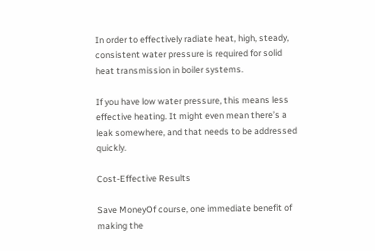In order to effectively radiate heat, high, steady, consistent water pressure is required for solid heat transmission in boiler systems.

If you have low water pressure, this means less effective heating. It might even mean there’s a leak somewhere, and that needs to be addressed quickly.

Cost-Effective Results

Save MoneyOf course, one immediate benefit of making the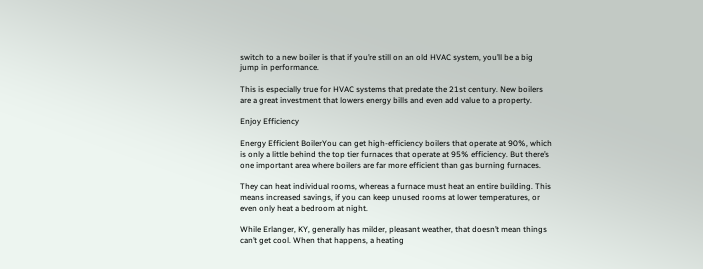switch to a new boiler is that if you’re still on an old HVAC system, you’ll be a big jump in performance.

This is especially true for HVAC systems that predate the 21st century. New boilers are a great investment that lowers energy bills and even add value to a property.

Enjoy Efficiency

Energy Efficient BoilerYou can get high-efficiency boilers that operate at 90%, which is only a little behind the top tier furnaces that operate at 95% efficiency. But there’s one important area where boilers are far more efficient than gas burning furnaces.

They can heat individual rooms, whereas a furnace must heat an entire building. This means increased savings, if you can keep unused rooms at lower temperatures, or even only heat a bedroom at night.

While Erlanger, KY, generally has milder, pleasant weather, that doesn’t mean things can’t get cool. When that happens, a heating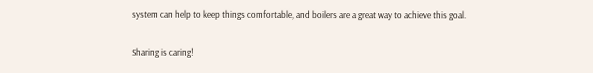system can help to keep things comfortable, and boilers are a great way to achieve this goal.

Sharing is caring!